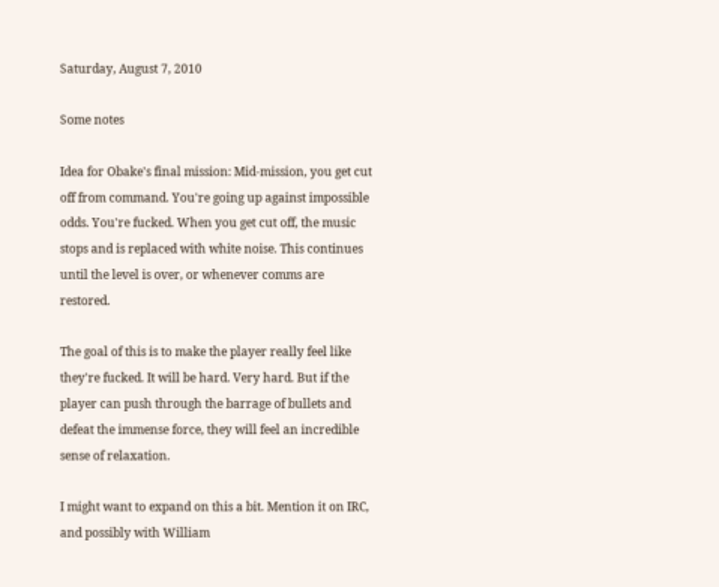Saturday, August 7, 2010

Some notes

Idea for Obake's final mission: Mid-mission, you get cut off from command. You're going up against impossible odds. You're fucked. When you get cut off, the music stops and is replaced with white noise. This continues until the level is over, or whenever comms are restored.

The goal of this is to make the player really feel like they're fucked. It will be hard. Very hard. But if the player can push through the barrage of bullets and defeat the immense force, they will feel an incredible sense of relaxation.

I might want to expand on this a bit. Mention it on IRC, and possibly with William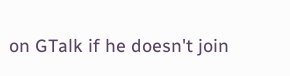on GTalk if he doesn't join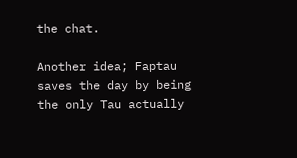the chat.

Another idea; Faptau saves the day by being the only Tau actually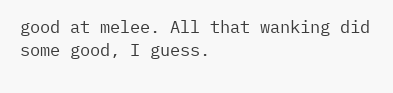good at melee. All that wanking did some good, I guess.